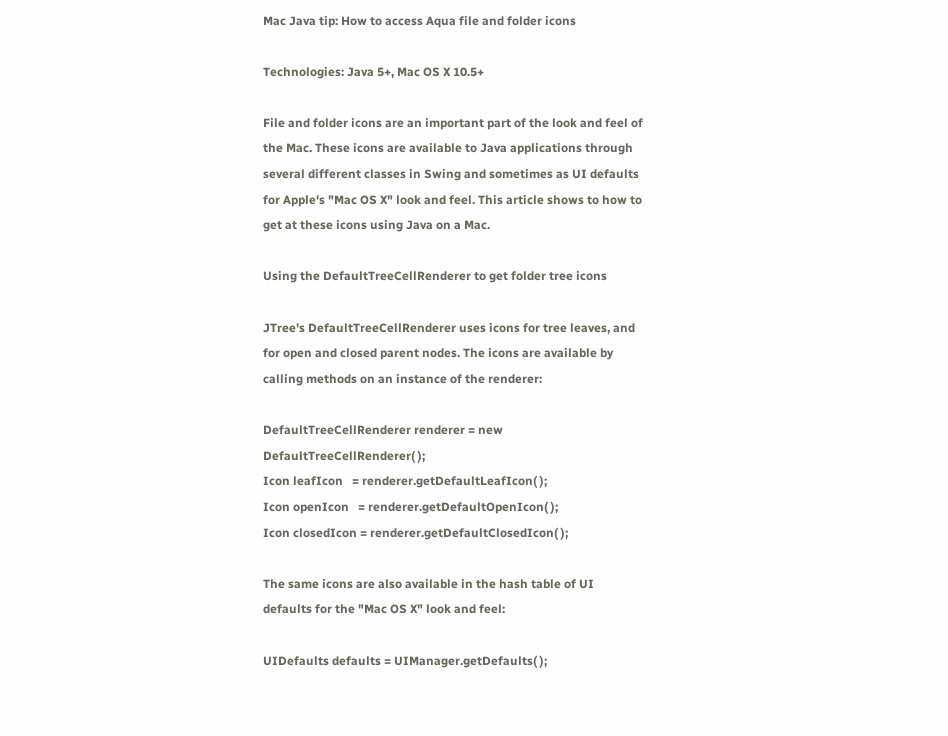Mac Java tip: How to access Aqua file and folder icons

Technologies: Java 5+, Mac OS X 10.5+

File and folder icons are an important part of the look and feel of the Mac. These icons are available to Java applications through several different classes in Swing and sometimes as UI defaults for Apple's "Mac OS X" look and feel. This article shows to how to get at these icons using Java on a Mac.

Using the DefaultTreeCellRenderer to get folder tree icons

JTree's DefaultTreeCellRenderer uses icons for tree leaves, and for open and closed parent nodes. The icons are available by calling methods on an instance of the renderer:

DefaultTreeCellRenderer renderer = new DefaultTreeCellRenderer( );
Icon leafIcon   = renderer.getDefaultLeafIcon( );
Icon openIcon   = renderer.getDefaultOpenIcon( );
Icon closedIcon = renderer.getDefaultClosedIcon( );

The same icons are also available in the hash table of UI defaults for the "Mac OS X" look and feel:

UIDefaults defaults = UIManager.getDefaults( );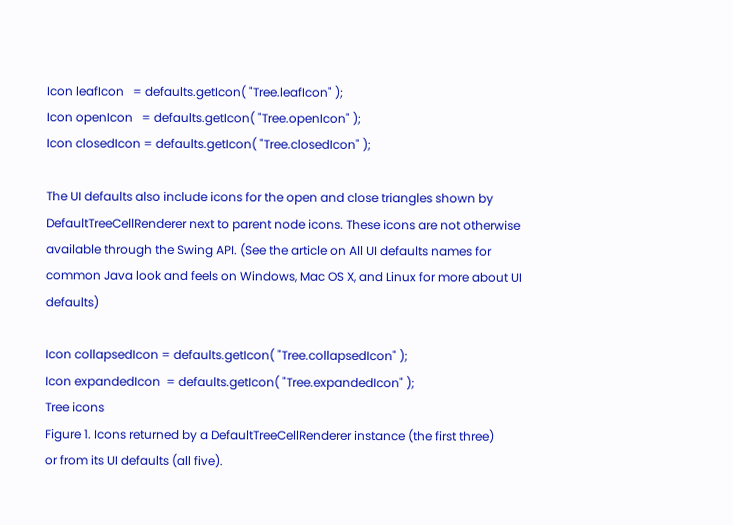Icon leafIcon   = defaults.getIcon( "Tree.leafIcon" );
Icon openIcon   = defaults.getIcon( "Tree.openIcon" );
Icon closedIcon = defaults.getIcon( "Tree.closedIcon" );

The UI defaults also include icons for the open and close triangles shown by DefaultTreeCellRenderer next to parent node icons. These icons are not otherwise available through the Swing API. (See the article on All UI defaults names for common Java look and feels on Windows, Mac OS X, and Linux for more about UI defaults)

Icon collapsedIcon = defaults.getIcon( "Tree.collapsedIcon" );
Icon expandedIcon  = defaults.getIcon( "Tree.expandedIcon" );
Tree icons
Figure 1. Icons returned by a DefaultTreeCellRenderer instance (the first three)
or from its UI defaults (all five).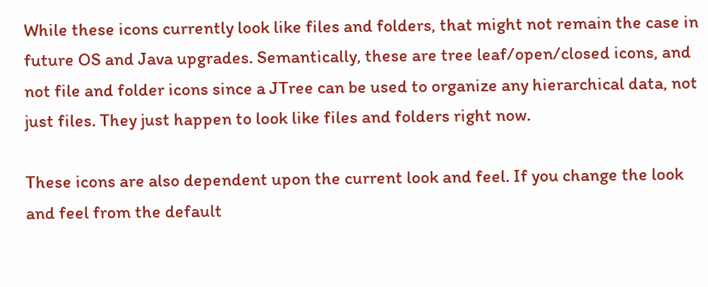While these icons currently look like files and folders, that might not remain the case in future OS and Java upgrades. Semantically, these are tree leaf/open/closed icons, and not file and folder icons since a JTree can be used to organize any hierarchical data, not just files. They just happen to look like files and folders right now.

These icons are also dependent upon the current look and feel. If you change the look and feel from the default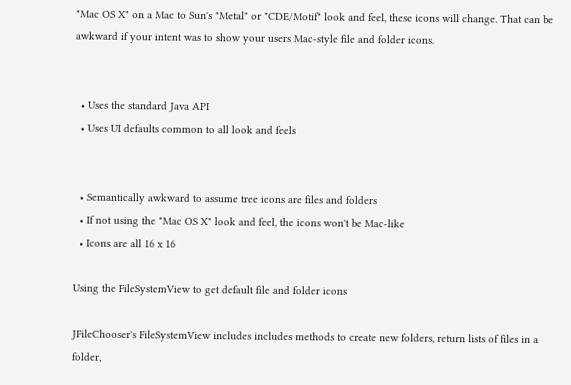"Mac OS X" on a Mac to Sun's "Metal" or "CDE/Motif" look and feel, these icons will change. That can be awkward if your intent was to show your users Mac-style file and folder icons.


  • Uses the standard Java API
  • Uses UI defaults common to all look and feels


  • Semantically awkward to assume tree icons are files and folders
  • If not using the "Mac OS X" look and feel, the icons won't be Mac-like
  • Icons are all 16 x 16

Using the FileSystemView to get default file and folder icons

JFileChooser's FileSystemView includes includes methods to create new folders, return lists of files in a folder,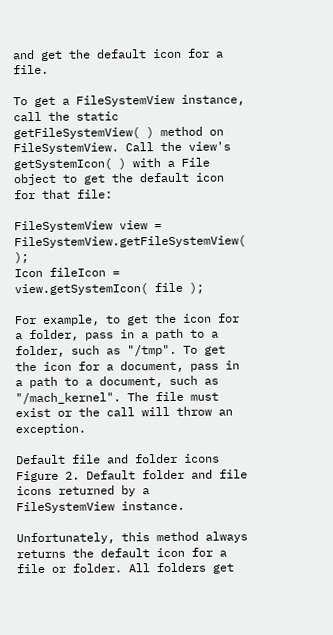and get the default icon for a file.

To get a FileSystemView instance, call the static getFileSystemView( ) method on FileSystemView. Call the view's getSystemIcon( ) with a File object to get the default icon for that file:

FileSystemView view = FileSystemView.getFileSystemView( );
Icon fileIcon = view.getSystemIcon( file );

For example, to get the icon for a folder, pass in a path to a folder, such as "/tmp". To get the icon for a document, pass in a path to a document, such as "/mach_kernel". The file must exist or the call will throw an exception.

Default file and folder icons
Figure 2. Default folder and file icons returned by a
FileSystemView instance.

Unfortunately, this method always returns the default icon for a file or folder. All folders get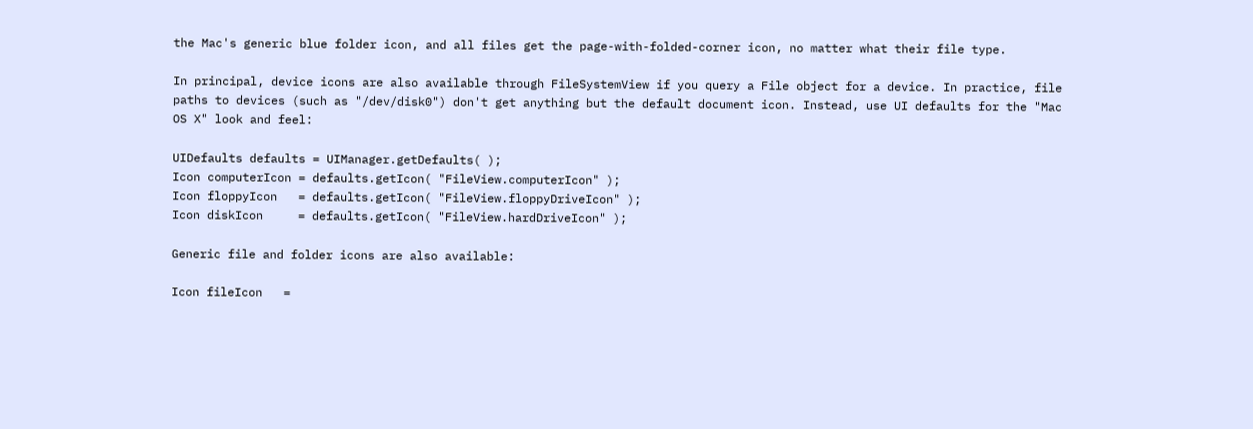the Mac's generic blue folder icon, and all files get the page-with-folded-corner icon, no matter what their file type.

In principal, device icons are also available through FileSystemView if you query a File object for a device. In practice, file paths to devices (such as "/dev/disk0") don't get anything but the default document icon. Instead, use UI defaults for the "Mac OS X" look and feel:

UIDefaults defaults = UIManager.getDefaults( );
Icon computerIcon = defaults.getIcon( "FileView.computerIcon" );
Icon floppyIcon   = defaults.getIcon( "FileView.floppyDriveIcon" );
Icon diskIcon     = defaults.getIcon( "FileView.hardDriveIcon" );

Generic file and folder icons are also available:

Icon fileIcon   =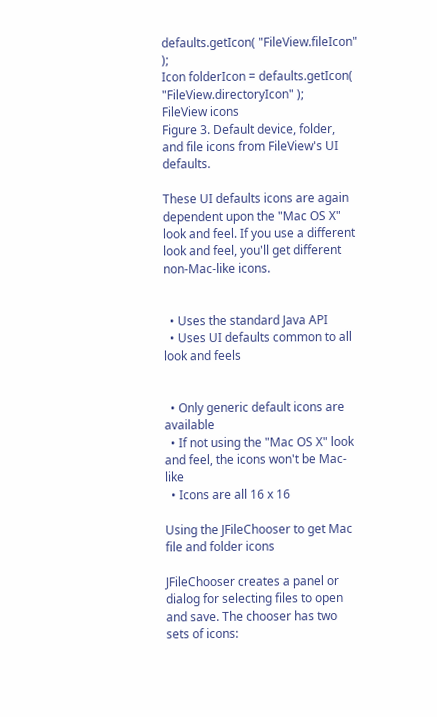defaults.getIcon( "FileView.fileIcon" );
Icon folderIcon = defaults.getIcon( "FileView.directoryIcon" );
FileView icons
Figure 3. Default device, folder, and file icons from FileView's UI defaults.

These UI defaults icons are again dependent upon the "Mac OS X" look and feel. If you use a different look and feel, you'll get different non-Mac-like icons.


  • Uses the standard Java API
  • Uses UI defaults common to all look and feels


  • Only generic default icons are available
  • If not using the "Mac OS X" look and feel, the icons won't be Mac-like
  • Icons are all 16 x 16

Using the JFileChooser to get Mac file and folder icons

JFileChooser creates a panel or dialog for selecting files to open and save. The chooser has two sets of icons: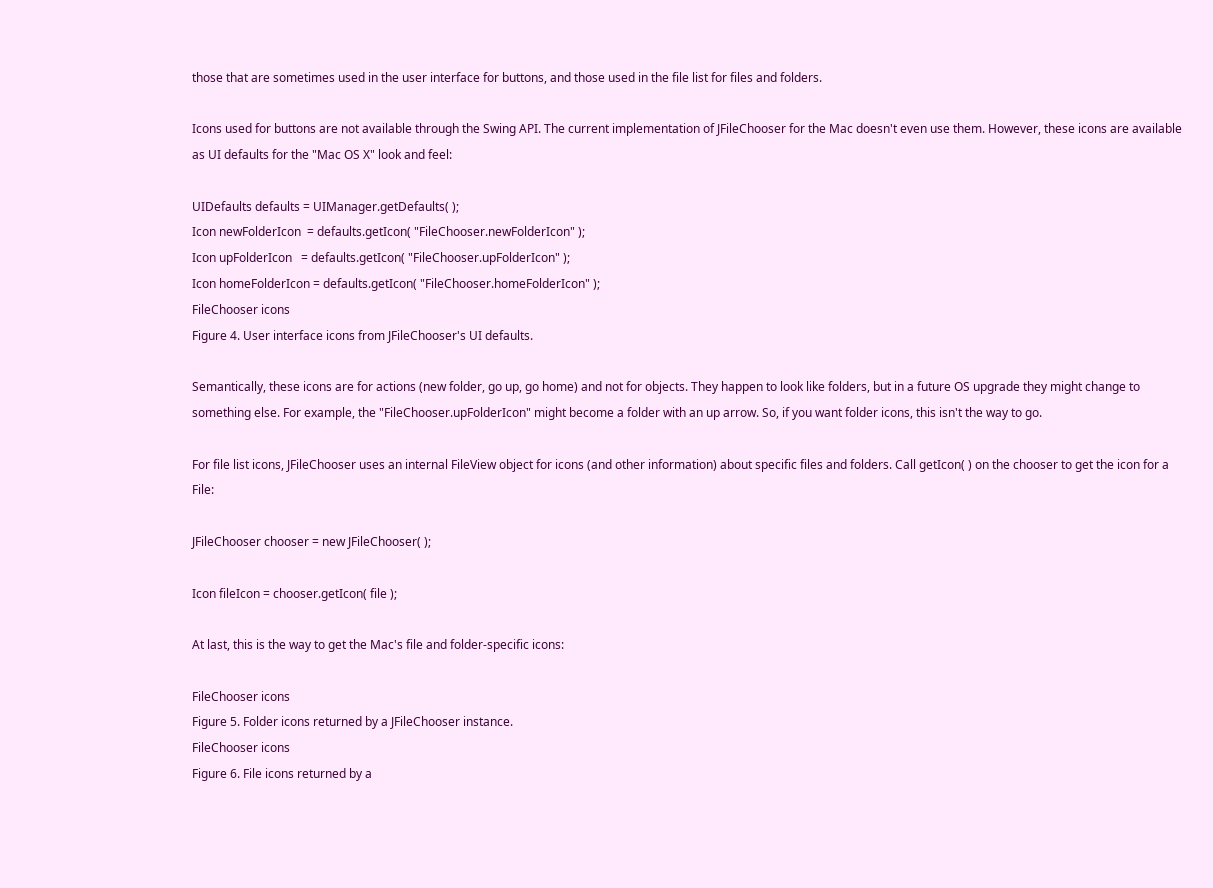those that are sometimes used in the user interface for buttons, and those used in the file list for files and folders.

Icons used for buttons are not available through the Swing API. The current implementation of JFileChooser for the Mac doesn't even use them. However, these icons are available as UI defaults for the "Mac OS X" look and feel:

UIDefaults defaults = UIManager.getDefaults( );
Icon newFolderIcon  = defaults.getIcon( "FileChooser.newFolderIcon" );
Icon upFolderIcon   = defaults.getIcon( "FileChooser.upFolderIcon" );
Icon homeFolderIcon = defaults.getIcon( "FileChooser.homeFolderIcon" );
FileChooser icons
Figure 4. User interface icons from JFileChooser's UI defaults.

Semantically, these icons are for actions (new folder, go up, go home) and not for objects. They happen to look like folders, but in a future OS upgrade they might change to something else. For example, the "FileChooser.upFolderIcon" might become a folder with an up arrow. So, if you want folder icons, this isn't the way to go.

For file list icons, JFileChooser uses an internal FileView object for icons (and other information) about specific files and folders. Call getIcon( ) on the chooser to get the icon for a File:

JFileChooser chooser = new JFileChooser( );

Icon fileIcon = chooser.getIcon( file );

At last, this is the way to get the Mac's file and folder-specific icons:

FileChooser icons
Figure 5. Folder icons returned by a JFileChooser instance.
FileChooser icons
Figure 6. File icons returned by a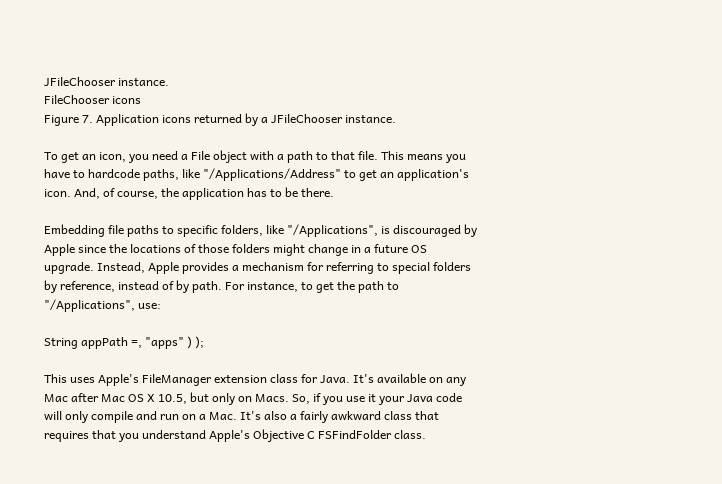JFileChooser instance.
FileChooser icons
Figure 7. Application icons returned by a JFileChooser instance.

To get an icon, you need a File object with a path to that file. This means you have to hardcode paths, like "/Applications/Address" to get an application's icon. And, of course, the application has to be there.

Embedding file paths to specific folders, like "/Applications", is discouraged by Apple since the locations of those folders might change in a future OS upgrade. Instead, Apple provides a mechanism for referring to special folders by reference, instead of by path. For instance, to get the path to "/Applications", use:

String appPath =, "apps" ) );

This uses Apple's FileManager extension class for Java. It's available on any Mac after Mac OS X 10.5, but only on Macs. So, if you use it your Java code will only compile and run on a Mac. It's also a fairly awkward class that requires that you understand Apple's Objective C FSFindFolder class.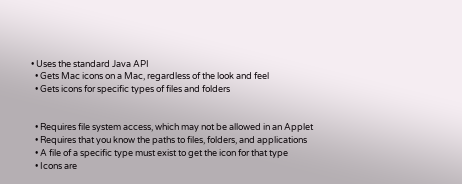• Uses the standard Java API
  • Gets Mac icons on a Mac, regardless of the look and feel
  • Gets icons for specific types of files and folders


  • Requires file system access, which may not be allowed in an Applet
  • Requires that you know the paths to files, folders, and applications
  • A file of a specific type must exist to get the icon for that type
  • Icons are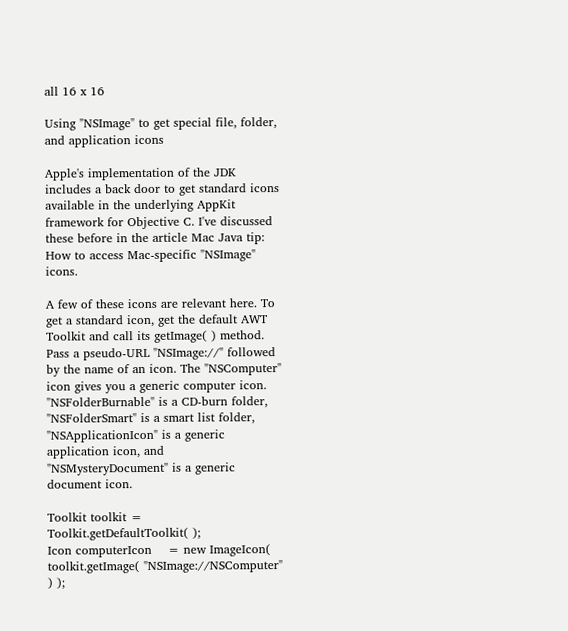all 16 x 16

Using "NSImage" to get special file, folder, and application icons

Apple's implementation of the JDK includes a back door to get standard icons available in the underlying AppKit framework for Objective C. I've discussed these before in the article Mac Java tip: How to access Mac-specific "NSImage" icons.

A few of these icons are relevant here. To get a standard icon, get the default AWT Toolkit and call its getImage( ) method. Pass a pseudo-URL "NSImage://" followed by the name of an icon. The "NSComputer" icon gives you a generic computer icon. "NSFolderBurnable" is a CD-burn folder, "NSFolderSmart" is a smart list folder, "NSApplicationIcon" is a generic application icon, and "NSMysteryDocument" is a generic document icon.

Toolkit toolkit = Toolkit.getDefaultToolkit( );
Icon computerIcon    = new ImageIcon( toolkit.getImage( "NSImage://NSComputer" ) );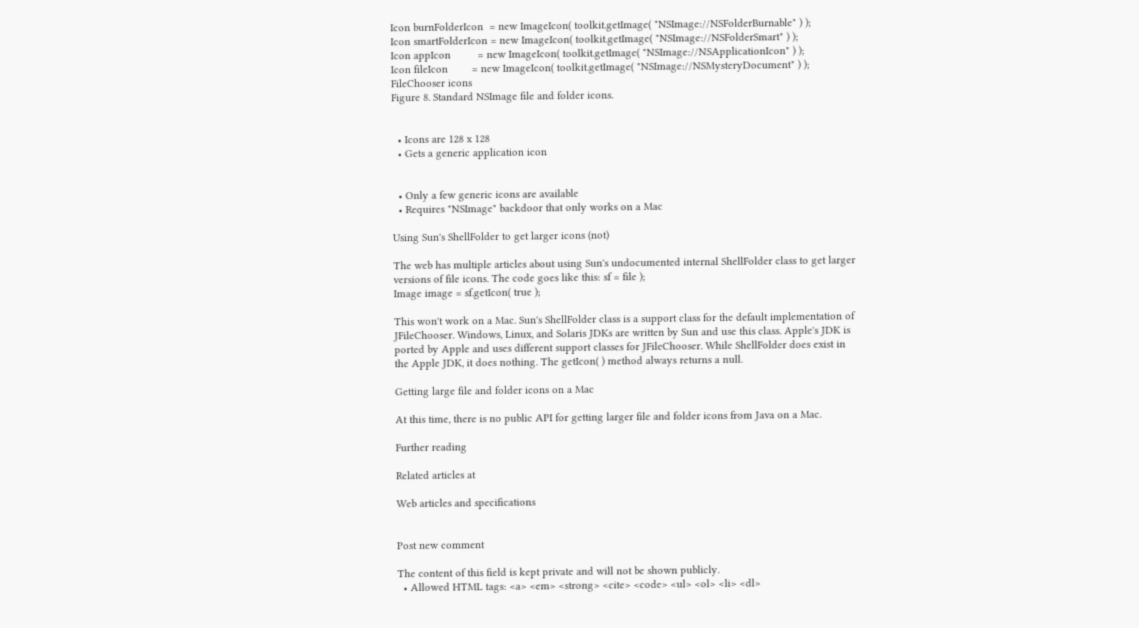Icon burnFolderIcon  = new ImageIcon( toolkit.getImage( "NSImage://NSFolderBurnable" ) );
Icon smartFolderIcon = new ImageIcon( toolkit.getImage( "NSImage://NSFolderSmart" ) );
Icon appIcon         = new ImageIcon( toolkit.getImage( "NSImage://NSApplicationIcon" ) );
Icon fileIcon        = new ImageIcon( toolkit.getImage( "NSImage://NSMysteryDocument" ) );
FileChooser icons
Figure 8. Standard NSImage file and folder icons.


  • Icons are 128 x 128
  • Gets a generic application icon


  • Only a few generic icons are available
  • Requires "NSImage" backdoor that only works on a Mac

Using Sun's ShellFolder to get larger icons (not)

The web has multiple articles about using Sun's undocumented internal ShellFolder class to get larger versions of file icons. The code goes like this: sf = file );
Image image = sf.getIcon( true );

This won't work on a Mac. Sun's ShellFolder class is a support class for the default implementation of JFileChooser. Windows, Linux, and Solaris JDKs are written by Sun and use this class. Apple's JDK is ported by Apple and uses different support classes for JFileChooser. While ShellFolder does exist in the Apple JDK, it does nothing. The getIcon( ) method always returns a null.

Getting large file and folder icons on a Mac

At this time, there is no public API for getting larger file and folder icons from Java on a Mac.

Further reading

Related articles at

Web articles and specifications


Post new comment

The content of this field is kept private and will not be shown publicly.
  • Allowed HTML tags: <a> <em> <strong> <cite> <code> <ul> <ol> <li> <dl>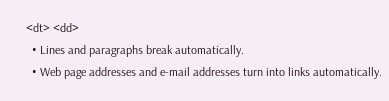<dt> <dd>
  • Lines and paragraphs break automatically.
  • Web page addresses and e-mail addresses turn into links automatically.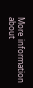More information about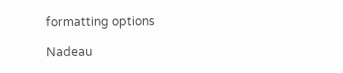formatting options

Nadeau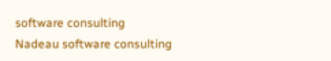software consulting
Nadeau software consulting